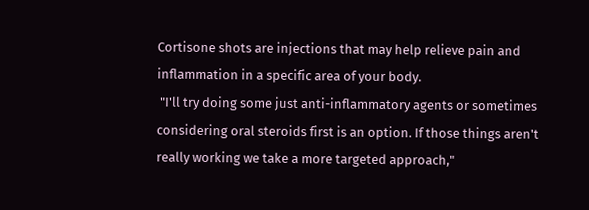Cortisone shots are injections that may help relieve pain and inflammation in a specific area of your body.
 "I'll try doing some just anti-inflammatory agents or sometimes considering oral steroids first is an option. If those things aren't really working we take a more targeted approach,"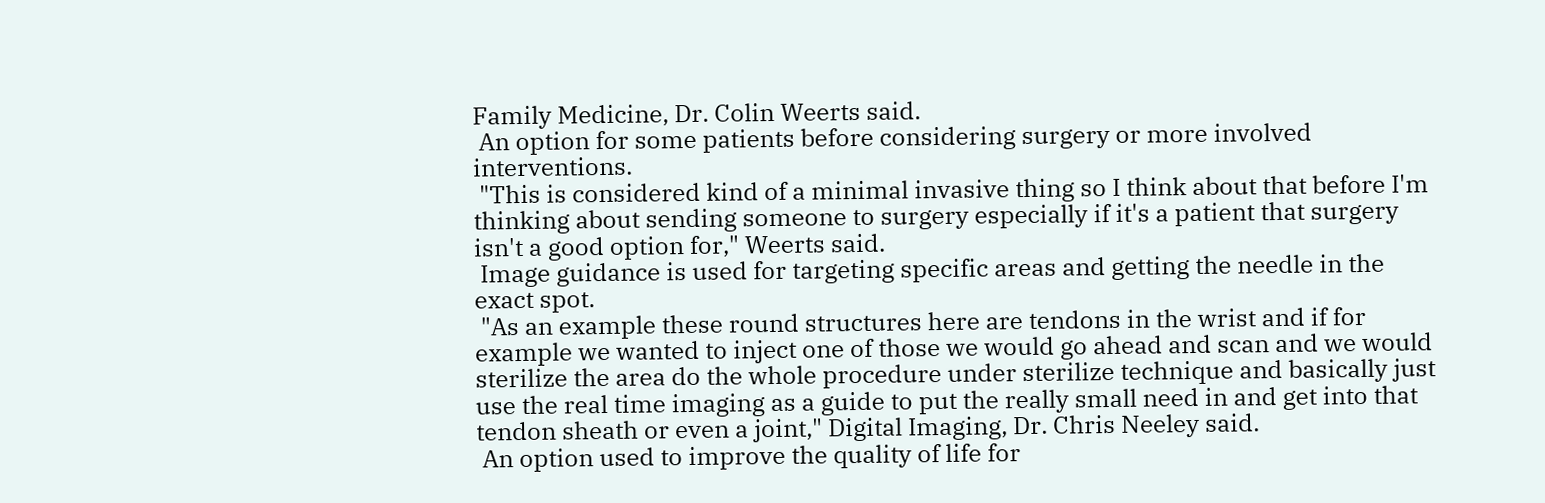Family Medicine, Dr. Colin Weerts said.
 An option for some patients before considering surgery or more involved interventions.
 "This is considered kind of a minimal invasive thing so I think about that before I'm thinking about sending someone to surgery especially if it's a patient that surgery isn't a good option for," Weerts said.
 Image guidance is used for targeting specific areas and getting the needle in the exact spot.
 "As an example these round structures here are tendons in the wrist and if for example we wanted to inject one of those we would go ahead and scan and we would sterilize the area do the whole procedure under sterilize technique and basically just use the real time imaging as a guide to put the really small need in and get into that tendon sheath or even a joint," Digital Imaging, Dr. Chris Neeley said.
 An option used to improve the quality of life for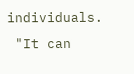individuals.
 "It can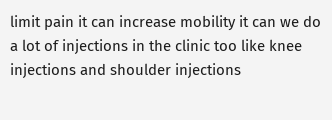limit pain it can increase mobility it can we do a lot of injections in the clinic too like knee injections and shoulder injections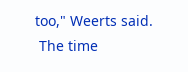too," Weerts said.
 The time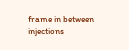frame in between injections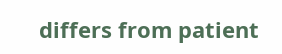differs from patient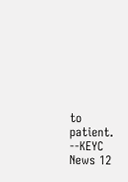to patient.
--KEYC News 12